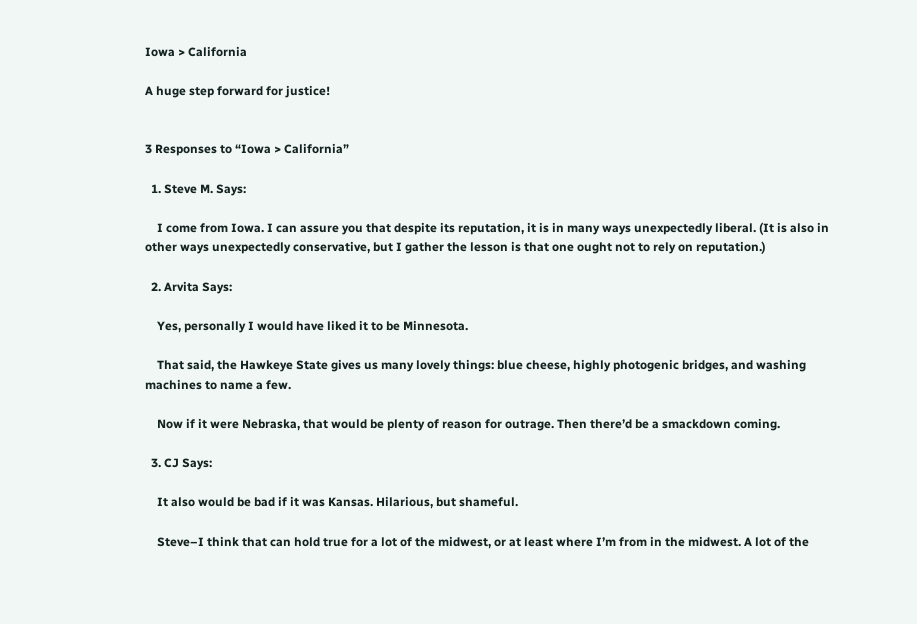Iowa > California

A huge step forward for justice!


3 Responses to “Iowa > California”

  1. Steve M. Says:

    I come from Iowa. I can assure you that despite its reputation, it is in many ways unexpectedly liberal. (It is also in other ways unexpectedly conservative, but I gather the lesson is that one ought not to rely on reputation.)

  2. Arvita Says:

    Yes, personally I would have liked it to be Minnesota.

    That said, the Hawkeye State gives us many lovely things: blue cheese, highly photogenic bridges, and washing machines to name a few.

    Now if it were Nebraska, that would be plenty of reason for outrage. Then there’d be a smackdown coming.

  3. CJ Says:

    It also would be bad if it was Kansas. Hilarious, but shameful.

    Steve–I think that can hold true for a lot of the midwest, or at least where I’m from in the midwest. A lot of the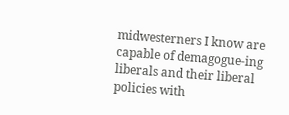midwesterners I know are capable of demagogue-ing liberals and their liberal policies with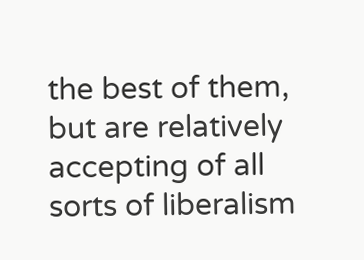the best of them, but are relatively accepting of all sorts of liberalism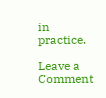in practice.

Leave a Comment